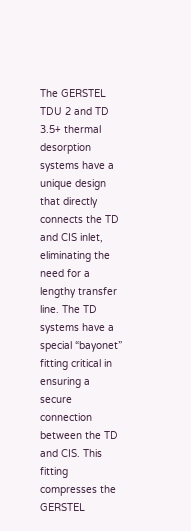The GERSTEL TDU 2 and TD 3.5+ thermal desorption systems have a unique design that directly connects the TD and CIS inlet, eliminating the need for a lengthy transfer line. The TD systems have a special “bayonet” fitting critical in ensuring a secure connection between the TD and CIS. This fitting compresses the GERSTEL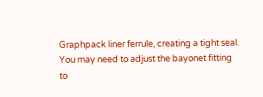Graphpack liner ferrule, creating a tight seal. You may need to adjust the bayonet fitting to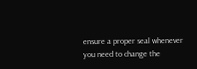ensure a proper seal whenever you need to change the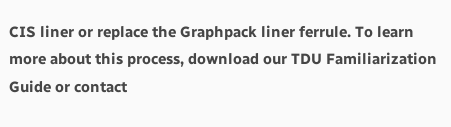CIS liner or replace the Graphpack liner ferrule. To learn more about this process, download our TDU Familiarization Guide or contact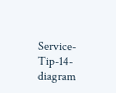Service-Tip-14-diagram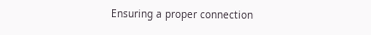Ensuring a proper connection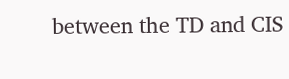between the TD and CIS